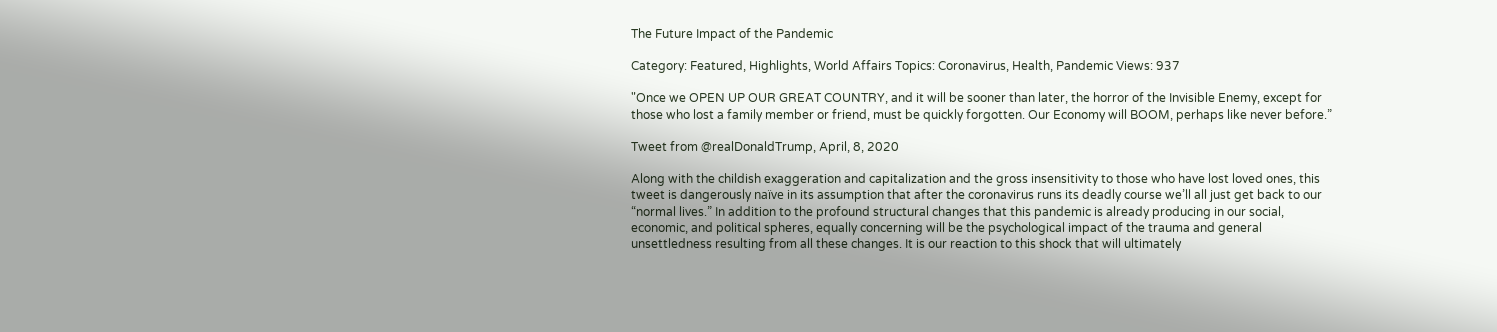The Future Impact of the Pandemic

Category: Featured, Highlights, World Affairs Topics: Coronavirus, Health, Pandemic Views: 937

"Once we OPEN UP OUR GREAT COUNTRY, and it will be sooner than later, the horror of the Invisible Enemy, except for those who lost a family member or friend, must be quickly forgotten. Our Economy will BOOM, perhaps like never before.”

Tweet from @realDonaldTrump, April, 8, 2020

Along with the childish exaggeration and capitalization and the gross insensitivity to those who have lost loved ones, this tweet is dangerously naïve in its assumption that after the coronavirus runs its deadly course we’ll all just get back to our “normal lives.” In addition to the profound structural changes that this pandemic is already producing in our social, economic, and political spheres, equally concerning will be the psychological impact of the trauma and general unsettledness resulting from all these changes. It is our reaction to this shock that will ultimately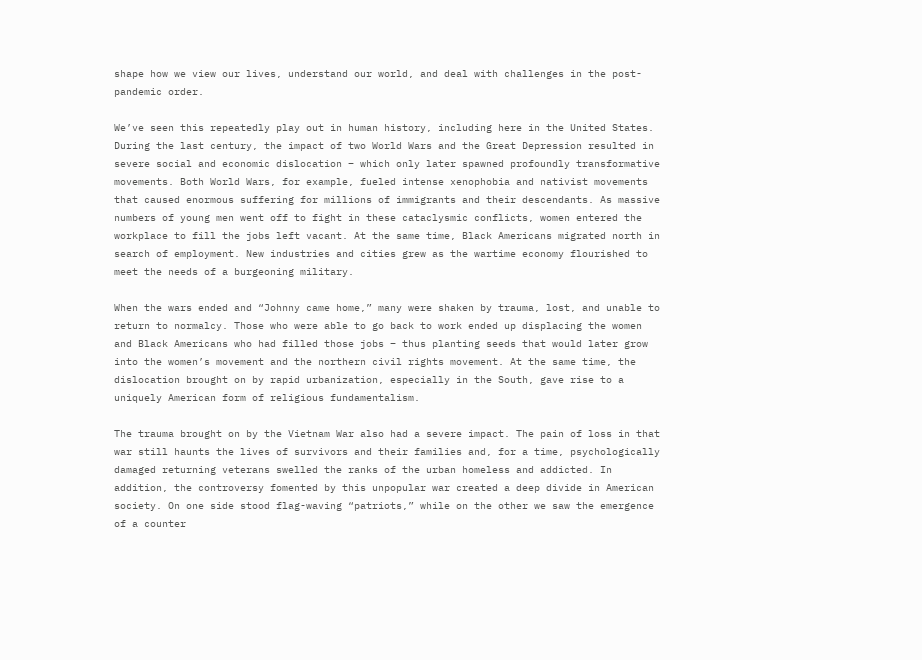shape how we view our lives, understand our world, and deal with challenges in the post-pandemic order.

We’ve seen this repeatedly play out in human history, including here in the United States. During the last century, the impact of two World Wars and the Great Depression resulted in severe social and economic dislocation – which only later spawned profoundly transformative movements. Both World Wars, for example, fueled intense xenophobia and nativist movements that caused enormous suffering for millions of immigrants and their descendants. As massive numbers of young men went off to fight in these cataclysmic conflicts, women entered the workplace to fill the jobs left vacant. At the same time, Black Americans migrated north in search of employment. New industries and cities grew as the wartime economy flourished to meet the needs of a burgeoning military.

When the wars ended and “Johnny came home,” many were shaken by trauma, lost, and unable to return to normalcy. Those who were able to go back to work ended up displacing the women and Black Americans who had filled those jobs – thus planting seeds that would later grow into the women’s movement and the northern civil rights movement. At the same time, the dislocation brought on by rapid urbanization, especially in the South, gave rise to a uniquely American form of religious fundamentalism.

The trauma brought on by the Vietnam War also had a severe impact. The pain of loss in that war still haunts the lives of survivors and their families and, for a time, psychologically damaged returning veterans swelled the ranks of the urban homeless and addicted. In addition, the controversy fomented by this unpopular war created a deep divide in American society. On one side stood flag-waving “patriots,” while on the other we saw the emergence of a counter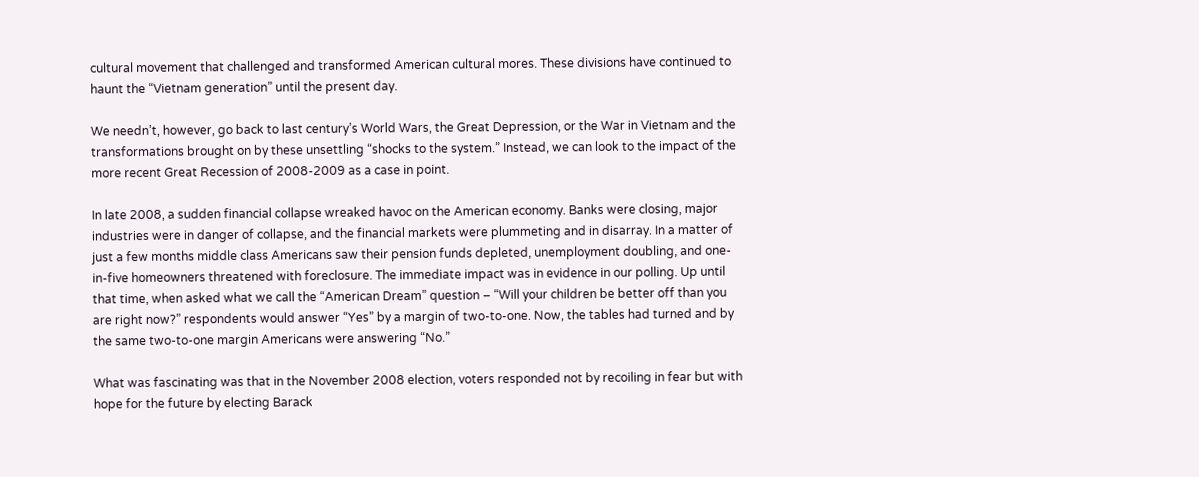cultural movement that challenged and transformed American cultural mores. These divisions have continued to haunt the “Vietnam generation” until the present day.

We needn’t, however, go back to last century’s World Wars, the Great Depression, or the War in Vietnam and the transformations brought on by these unsettling “shocks to the system.” Instead, we can look to the impact of the more recent Great Recession of 2008-2009 as a case in point.

In late 2008, a sudden financial collapse wreaked havoc on the American economy. Banks were closing, major industries were in danger of collapse, and the financial markets were plummeting and in disarray. In a matter of just a few months middle class Americans saw their pension funds depleted, unemployment doubling, and one-in-five homeowners threatened with foreclosure. The immediate impact was in evidence in our polling. Up until that time, when asked what we call the “American Dream” question – “Will your children be better off than you are right now?” respondents would answer “Yes” by a margin of two-to-one. Now, the tables had turned and by the same two-to-one margin Americans were answering “No.”

What was fascinating was that in the November 2008 election, voters responded not by recoiling in fear but with hope for the future by electing Barack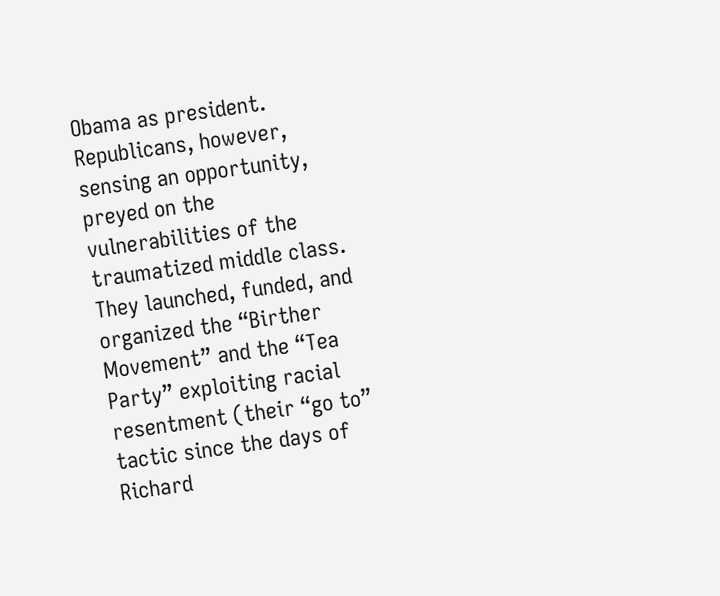Obama as president. Republicans, however, sensing an opportunity, preyed on the vulnerabilities of the traumatized middle class. They launched, funded, and organized the “Birther Movement” and the “Tea Party” exploiting racial resentment (their “go to” tactic since the days of Richard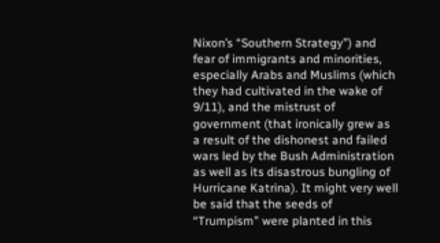Nixon’s “Southern Strategy”) and fear of immigrants and minorities, especially Arabs and Muslims (which they had cultivated in the wake of 9/11), and the mistrust of government (that ironically grew as a result of the dishonest and failed wars led by the Bush Administration as well as its disastrous bungling of Hurricane Katrina). It might very well be said that the seeds of “Trumpism” were planted in this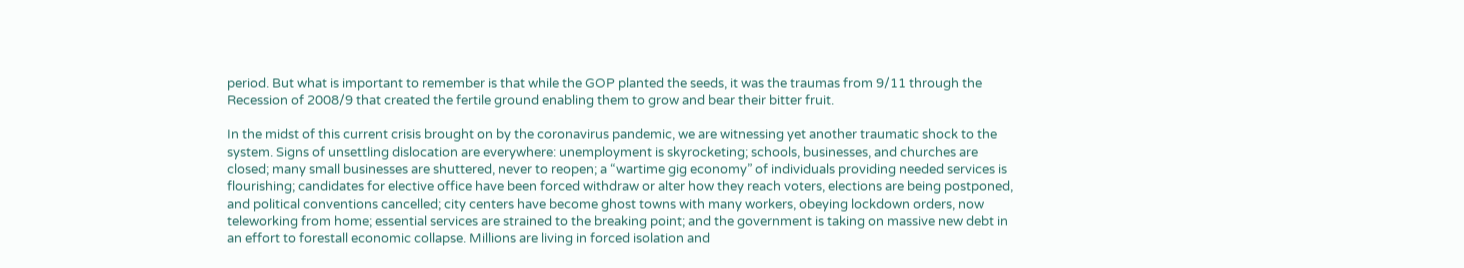period. But what is important to remember is that while the GOP planted the seeds, it was the traumas from 9/11 through the Recession of 2008/9 that created the fertile ground enabling them to grow and bear their bitter fruit.

In the midst of this current crisis brought on by the coronavirus pandemic, we are witnessing yet another traumatic shock to the system. Signs of unsettling dislocation are everywhere: unemployment is skyrocketing; schools, businesses, and churches are closed; many small businesses are shuttered, never to reopen; a “wartime gig economy” of individuals providing needed services is flourishing; candidates for elective office have been forced withdraw or alter how they reach voters, elections are being postponed, and political conventions cancelled; city centers have become ghost towns with many workers, obeying lockdown orders, now teleworking from home; essential services are strained to the breaking point; and the government is taking on massive new debt in an effort to forestall economic collapse. Millions are living in forced isolation and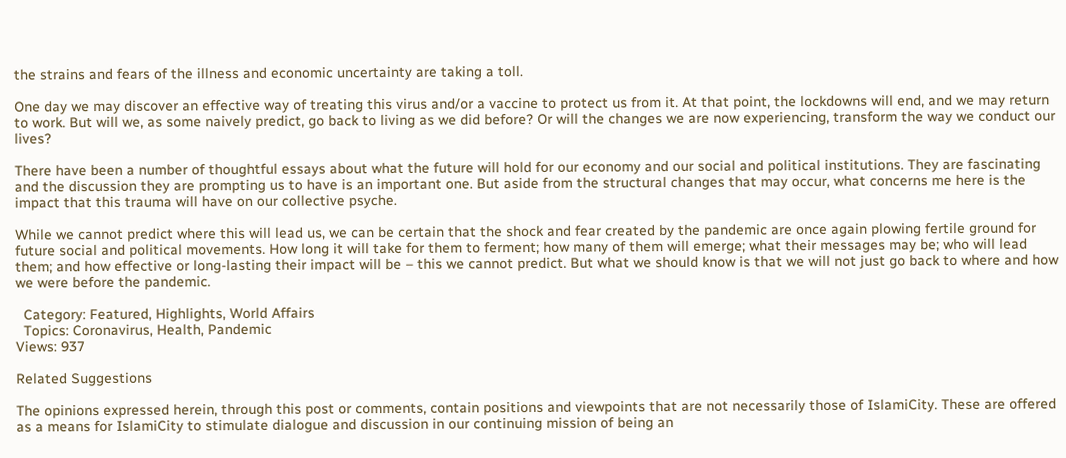the strains and fears of the illness and economic uncertainty are taking a toll.

One day we may discover an effective way of treating this virus and/or a vaccine to protect us from it. At that point, the lockdowns will end, and we may return to work. But will we, as some naively predict, go back to living as we did before? Or will the changes we are now experiencing, transform the way we conduct our lives?

There have been a number of thoughtful essays about what the future will hold for our economy and our social and political institutions. They are fascinating and the discussion they are prompting us to have is an important one. But aside from the structural changes that may occur, what concerns me here is the impact that this trauma will have on our collective psyche.

While we cannot predict where this will lead us, we can be certain that the shock and fear created by the pandemic are once again plowing fertile ground for future social and political movements. How long it will take for them to ferment; how many of them will emerge; what their messages may be; who will lead them; and how effective or long-lasting their impact will be – this we cannot predict. But what we should know is that we will not just go back to where and how we were before the pandemic.

  Category: Featured, Highlights, World Affairs
  Topics: Coronavirus, Health, Pandemic
Views: 937

Related Suggestions

The opinions expressed herein, through this post or comments, contain positions and viewpoints that are not necessarily those of IslamiCity. These are offered as a means for IslamiCity to stimulate dialogue and discussion in our continuing mission of being an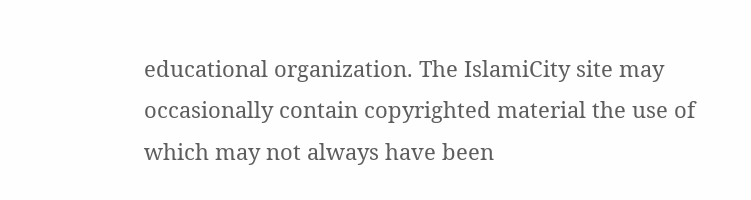educational organization. The IslamiCity site may occasionally contain copyrighted material the use of which may not always have been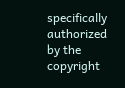specifically authorized by the copyright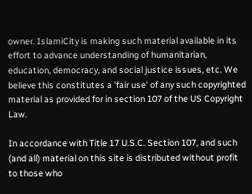owner. IslamiCity is making such material available in its effort to advance understanding of humanitarian, education, democracy, and social justice issues, etc. We believe this constitutes a 'fair use' of any such copyrighted material as provided for in section 107 of the US Copyright Law.

In accordance with Title 17 U.S.C. Section 107, and such (and all) material on this site is distributed without profit to those who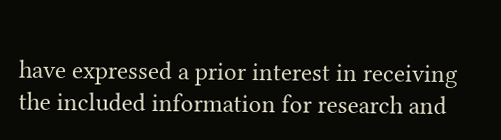have expressed a prior interest in receiving the included information for research and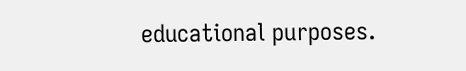educational purposes.